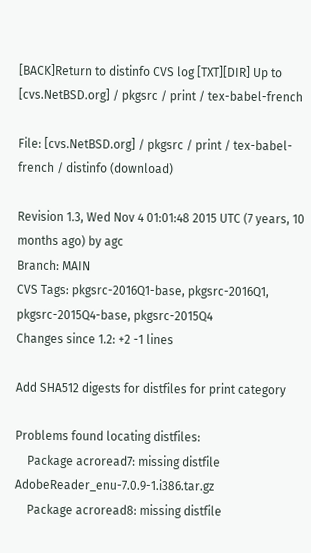[BACK]Return to distinfo CVS log [TXT][DIR] Up to [cvs.NetBSD.org] / pkgsrc / print / tex-babel-french

File: [cvs.NetBSD.org] / pkgsrc / print / tex-babel-french / distinfo (download)

Revision 1.3, Wed Nov 4 01:01:48 2015 UTC (7 years, 10 months ago) by agc
Branch: MAIN
CVS Tags: pkgsrc-2016Q1-base, pkgsrc-2016Q1, pkgsrc-2015Q4-base, pkgsrc-2015Q4
Changes since 1.2: +2 -1 lines

Add SHA512 digests for distfiles for print category

Problems found locating distfiles:
    Package acroread7: missing distfile AdobeReader_enu-7.0.9-1.i386.tar.gz
    Package acroread8: missing distfile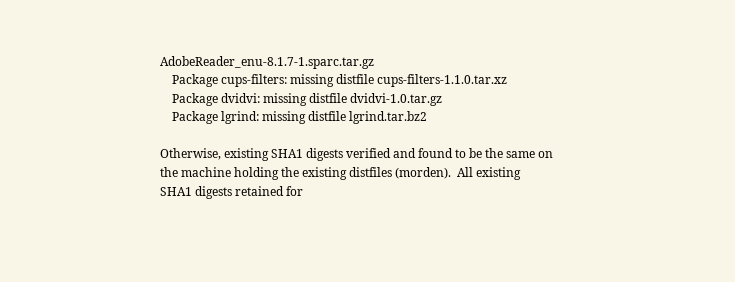AdobeReader_enu-8.1.7-1.sparc.tar.gz
    Package cups-filters: missing distfile cups-filters-1.1.0.tar.xz
    Package dvidvi: missing distfile dvidvi-1.0.tar.gz
    Package lgrind: missing distfile lgrind.tar.bz2

Otherwise, existing SHA1 digests verified and found to be the same on
the machine holding the existing distfiles (morden).  All existing
SHA1 digests retained for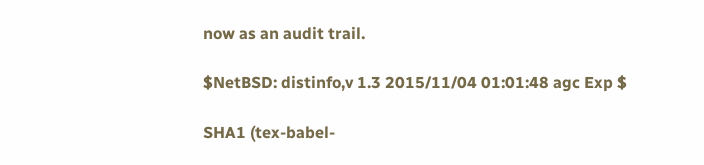now as an audit trail.

$NetBSD: distinfo,v 1.3 2015/11/04 01:01:48 agc Exp $

SHA1 (tex-babel-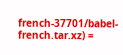french-37701/babel-french.tar.xz) =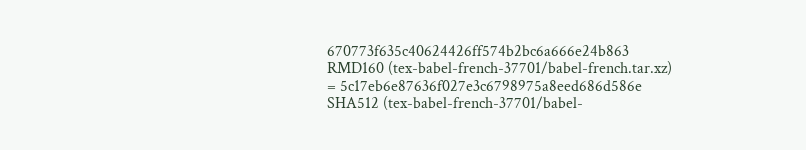670773f635c40624426ff574b2bc6a666e24b863
RMD160 (tex-babel-french-37701/babel-french.tar.xz) = 5c17eb6e87636f027e3c6798975a8eed686d586e
SHA512 (tex-babel-french-37701/babel-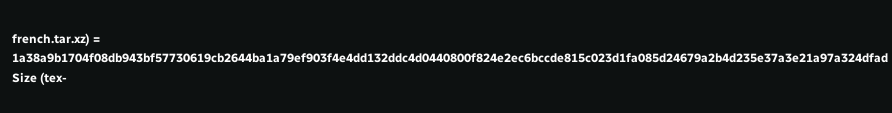french.tar.xz) = 1a38a9b1704f08db943bf57730619cb2644ba1a79ef903f4e4dd132ddc4d0440800f824e2ec6bccde815c023d1fa085d24679a2b4d235e37a3e21a97a324dfad
Size (tex-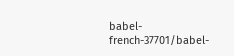babel-french-37701/babel-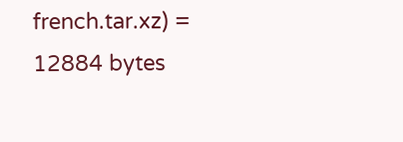french.tar.xz) = 12884 bytes